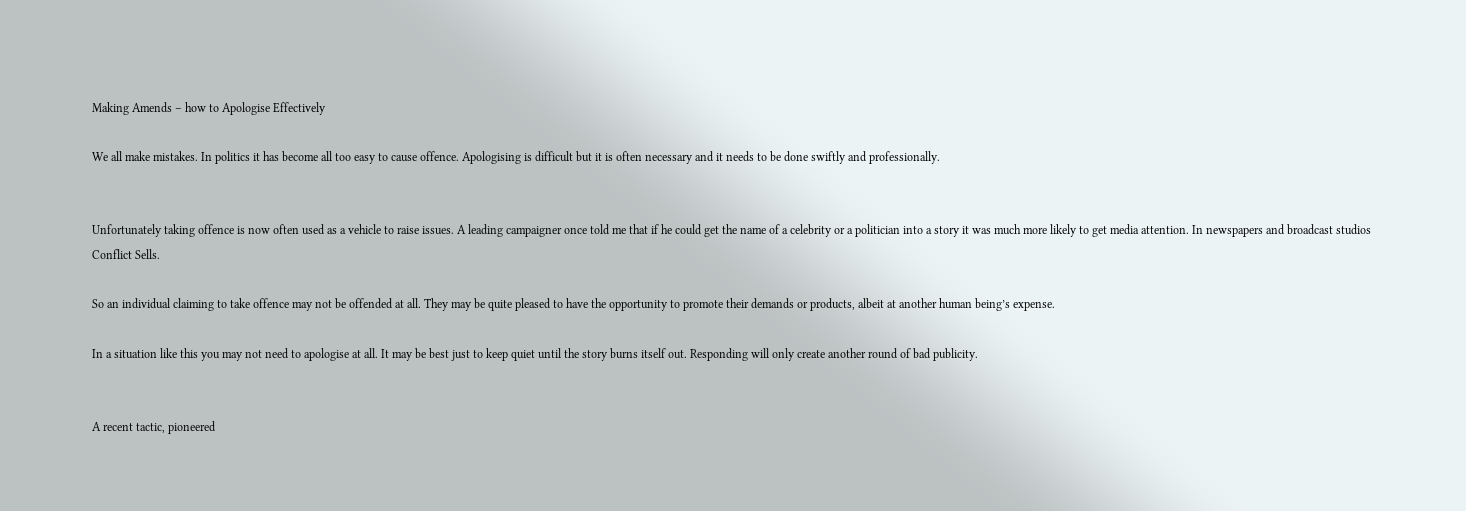Making Amends – how to Apologise Effectively

We all make mistakes. In politics it has become all too easy to cause offence. Apologising is difficult but it is often necessary and it needs to be done swiftly and professionally.


Unfortunately taking offence is now often used as a vehicle to raise issues. A leading campaigner once told me that if he could get the name of a celebrity or a politician into a story it was much more likely to get media attention. In newspapers and broadcast studios Conflict Sells.

So an individual claiming to take offence may not be offended at all. They may be quite pleased to have the opportunity to promote their demands or products, albeit at another human being’s expense.

In a situation like this you may not need to apologise at all. It may be best just to keep quiet until the story burns itself out. Responding will only create another round of bad publicity.


A recent tactic, pioneered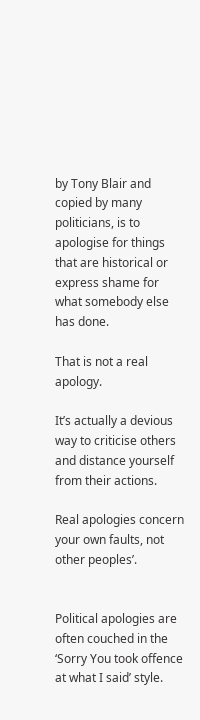by Tony Blair and copied by many politicians, is to apologise for things that are historical or express shame for what somebody else has done.

That is not a real apology.

It’s actually a devious way to criticise others and distance yourself from their actions.

Real apologies concern your own faults, not other peoples’.


Political apologies are often couched in the ‘Sorry You took offence at what I said’ style.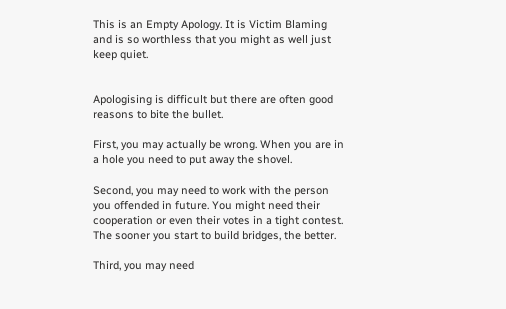This is an Empty Apology. It is Victim Blaming and is so worthless that you might as well just keep quiet.


Apologising is difficult but there are often good reasons to bite the bullet.

First, you may actually be wrong. When you are in a hole you need to put away the shovel.

Second, you may need to work with the person you offended in future. You might need their cooperation or even their votes in a tight contest. The sooner you start to build bridges, the better.

Third, you may need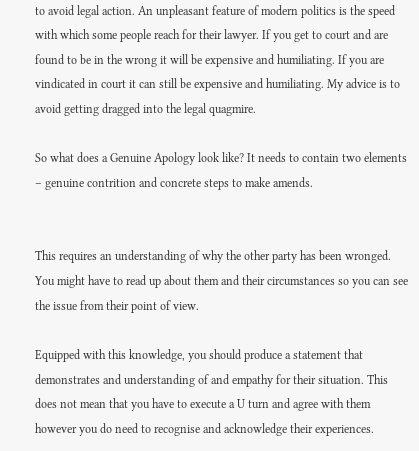to avoid legal action. An unpleasant feature of modern politics is the speed with which some people reach for their lawyer. If you get to court and are found to be in the wrong it will be expensive and humiliating. If you are vindicated in court it can still be expensive and humiliating. My advice is to avoid getting dragged into the legal quagmire.

So what does a Genuine Apology look like? It needs to contain two elements – genuine contrition and concrete steps to make amends.


This requires an understanding of why the other party has been wronged. You might have to read up about them and their circumstances so you can see the issue from their point of view.

Equipped with this knowledge, you should produce a statement that demonstrates and understanding of and empathy for their situation. This does not mean that you have to execute a U turn and agree with them however you do need to recognise and acknowledge their experiences.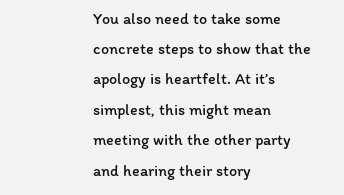You also need to take some concrete steps to show that the apology is heartfelt. At it’s simplest, this might mean meeting with the other party and hearing their story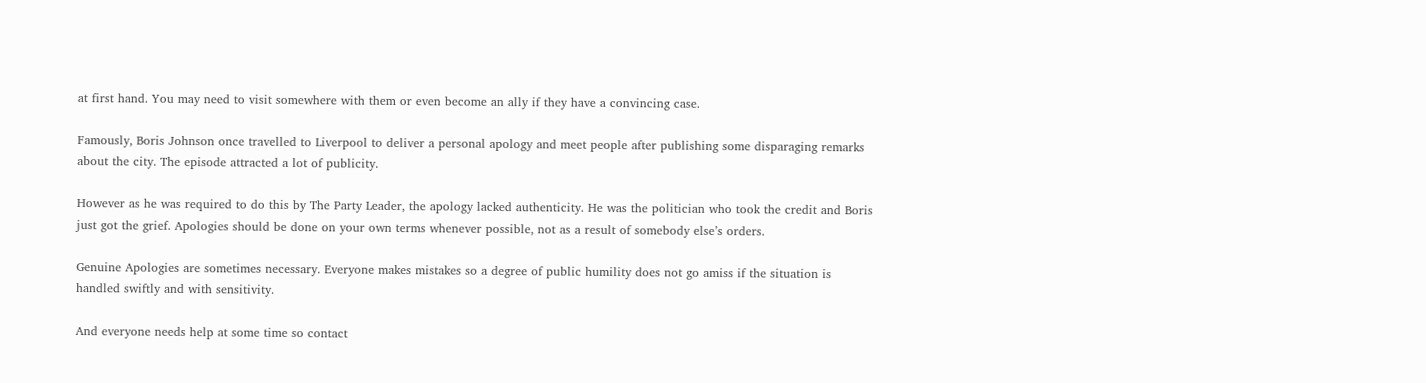at first hand. You may need to visit somewhere with them or even become an ally if they have a convincing case.

Famously, Boris Johnson once travelled to Liverpool to deliver a personal apology and meet people after publishing some disparaging remarks about the city. The episode attracted a lot of publicity.

However as he was required to do this by The Party Leader, the apology lacked authenticity. He was the politician who took the credit and Boris just got the grief. Apologies should be done on your own terms whenever possible, not as a result of somebody else’s orders.

Genuine Apologies are sometimes necessary. Everyone makes mistakes so a degree of public humility does not go amiss if the situation is handled swiftly and with sensitivity.

And everyone needs help at some time so contact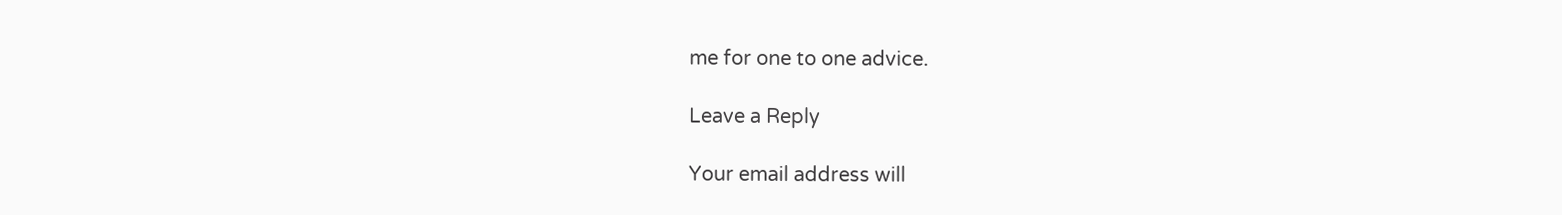me for one to one advice.

Leave a Reply

Your email address will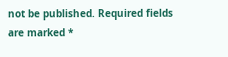not be published. Required fields are marked *